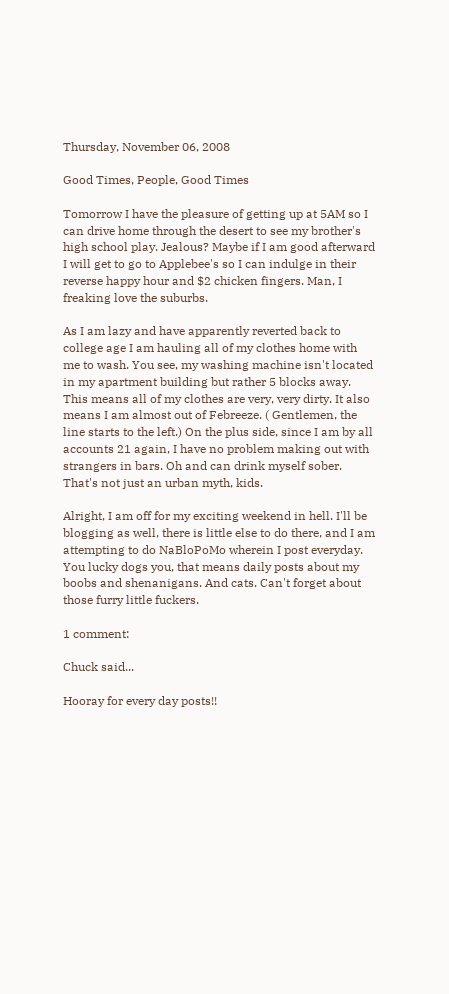Thursday, November 06, 2008

Good Times, People, Good Times

Tomorrow I have the pleasure of getting up at 5AM so I can drive home through the desert to see my brother's high school play. Jealous? Maybe if I am good afterward I will get to go to Applebee's so I can indulge in their reverse happy hour and $2 chicken fingers. Man, I freaking love the suburbs.

As I am lazy and have apparently reverted back to college age I am hauling all of my clothes home with me to wash. You see, my washing machine isn't located in my apartment building but rather 5 blocks away. This means all of my clothes are very, very dirty. It also means I am almost out of Febreeze. ( Gentlemen, the line starts to the left.) On the plus side, since I am by all accounts 21 again, I have no problem making out with strangers in bars. Oh and can drink myself sober. That's not just an urban myth, kids.

Alright, I am off for my exciting weekend in hell. I'll be blogging as well, there is little else to do there, and I am attempting to do NaBloPoMo wherein I post everyday. You lucky dogs you, that means daily posts about my boobs and shenanigans. And cats. Can't forget about those furry little fuckers.

1 comment:

Chuck said...

Hooray for every day posts!!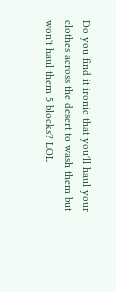Do you find it ironic that you'll haul your clothes across the desert to wash them but won't haul them 5 blocks? LOL